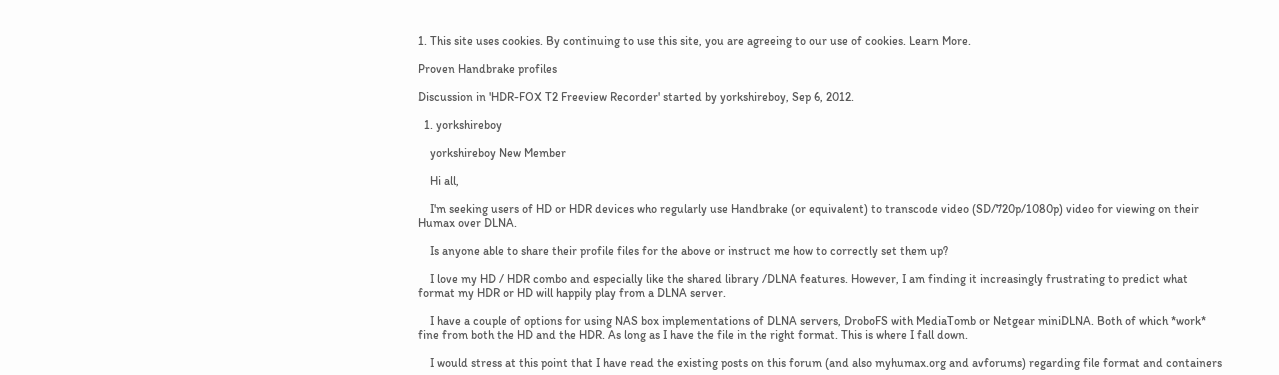1. This site uses cookies. By continuing to use this site, you are agreeing to our use of cookies. Learn More.

Proven Handbrake profiles

Discussion in 'HDR-FOX T2 Freeview Recorder' started by yorkshireboy, Sep 6, 2012.

  1. yorkshireboy

    yorkshireboy New Member

    Hi all,

    I'm seeking users of HD or HDR devices who regularly use Handbrake (or equivalent) to transcode video (SD/720p/1080p) video for viewing on their Humax over DLNA.

    Is anyone able to share their profile files for the above or instruct me how to correctly set them up?

    I love my HD / HDR combo and especially like the shared library /DLNA features. However, I am finding it increasingly frustrating to predict what format my HDR or HD will happily play from a DLNA server.

    I have a couple of options for using NAS box implementations of DLNA servers, DroboFS with MediaTomb or Netgear miniDLNA. Both of which *work* fine from both the HD and the HDR. As long as I have the file in the right format. This is where I fall down.

    I would stress at this point that I have read the existing posts on this forum (and also myhumax.org and avforums) regarding file format and containers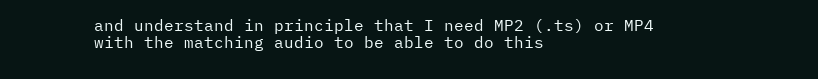and understand in principle that I need MP2 (.ts) or MP4 with the matching audio to be able to do this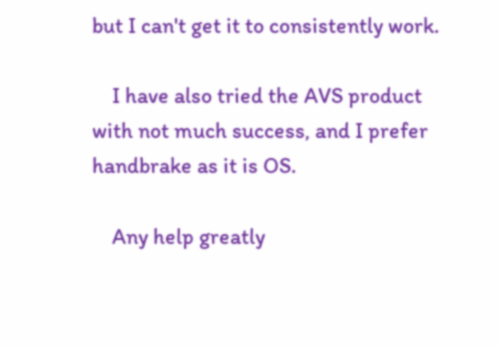but I can't get it to consistently work.

    I have also tried the AVS product with not much success, and I prefer handbrake as it is OS.

    Any help greatly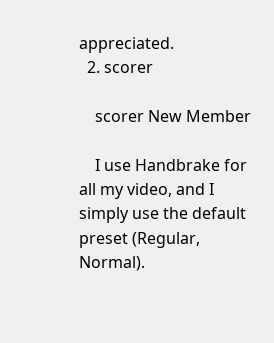appreciated.
  2. scorer

    scorer New Member

    I use Handbrake for all my video, and I simply use the default preset (Regular, Normal).